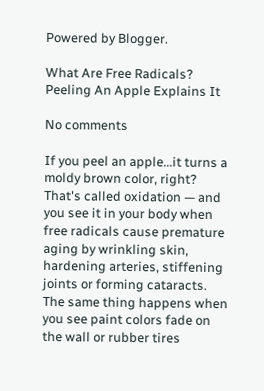Powered by Blogger.

What Are Free Radicals? Peeling An Apple Explains It

No comments

If you peel an apple...it turns a moldy brown color, right? That's called oxidation — and you see it in your body when free radicals cause premature aging by wrinkling skin, hardening arteries, stiffening joints or forming cataracts. The same thing happens when you see paint colors fade on the wall or rubber tires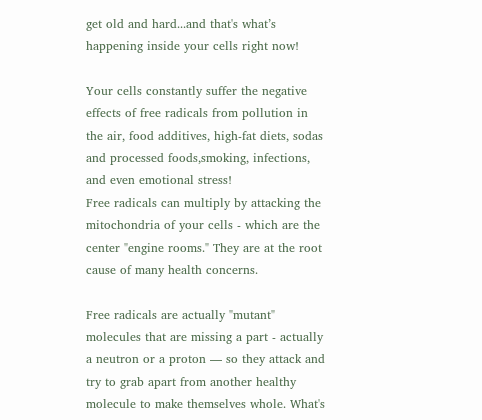get old and hard...and that's what’s happening inside your cells right now!

Your cells constantly suffer the negative effects of free radicals from pollution in the air, food additives, high-fat diets, sodas and processed foods,smoking, infections, and even emotional stress!
Free radicals can multiply by attacking the mitochondria of your cells - which are the center "engine rooms." They are at the root cause of many health concerns.

Free radicals are actually "mutant" molecules that are missing a part - actually a neutron or a proton — so they attack and try to grab apart from another healthy molecule to make themselves whole. What's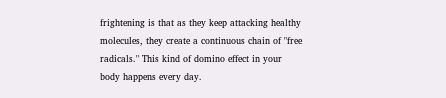frightening is that as they keep attacking healthy molecules, they create a continuous chain of "free radicals." This kind of domino effect in your body happens every day.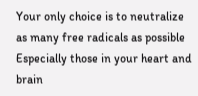Your only choice is to neutralize as many free radicals as possible Especially those in your heart and brain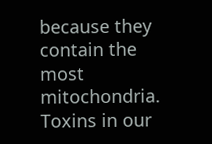because they contain the most mitochondria. Toxins in our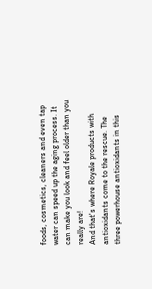foods, cosmetics, cleaners and even tap water can speed up the aging process. It can make you look and feel older than you really are!
And that's where Royale products with antioxidants come to the rescue. The three powerhouse antioxidants in this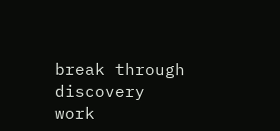break through discovery work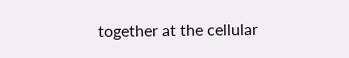together at the cellular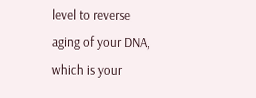level to reverse aging of your DNA, which is your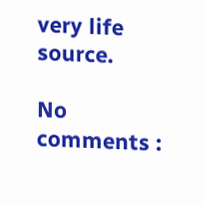very life source.

No comments :